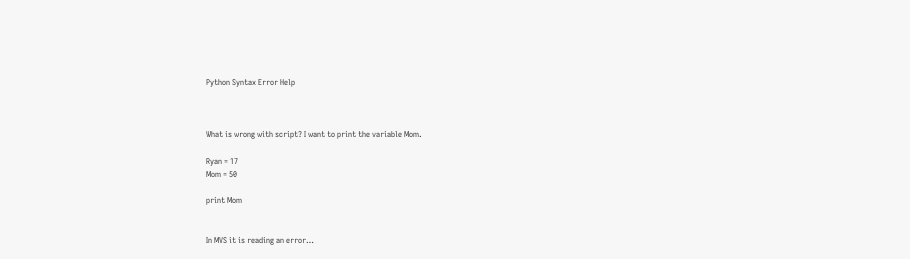Python Syntax Error Help



What is wrong with script? I want to print the variable Mom.

Ryan = 17
Mom = 50

print Mom


In MVS it is reading an error…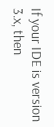If your IDE is version 3.x, then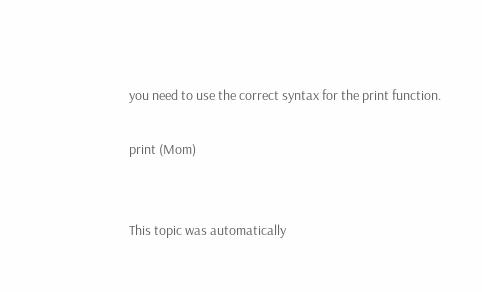you need to use the correct syntax for the print function.

print (Mom)


This topic was automatically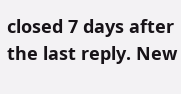closed 7 days after the last reply. New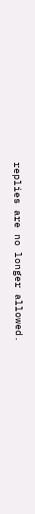replies are no longer allowed.